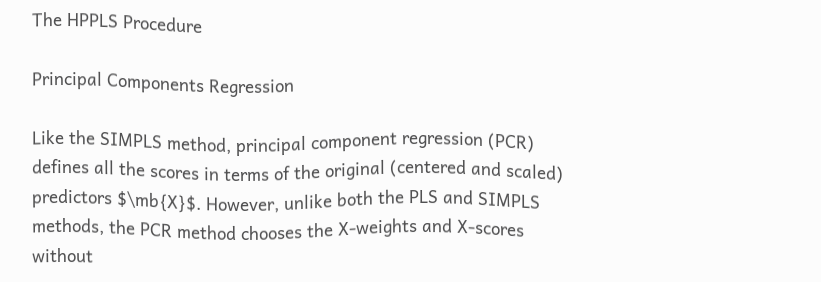The HPPLS Procedure

Principal Components Regression

Like the SIMPLS method, principal component regression (PCR) defines all the scores in terms of the original (centered and scaled) predictors $\mb{X}$. However, unlike both the PLS and SIMPLS methods, the PCR method chooses the X-weights and X-scores without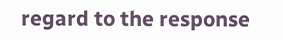regard to the response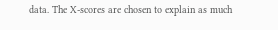data. The X-scores are chosen to explain as much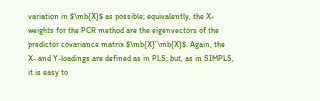variation in $\mb{X}$ as possible; equivalently, the X-weights for the PCR method are the eigenvectors of the predictor covariance matrix $\mb{X}’\mb{X}$. Again, the X- and Y-loadings are defined as in PLS; but, as in SIMPLS, it is easy to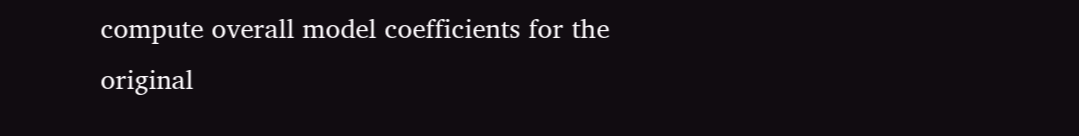compute overall model coefficients for the original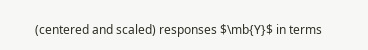(centered and scaled) responses $\mb{Y}$ in terms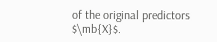of the original predictors $\mb{X}$.